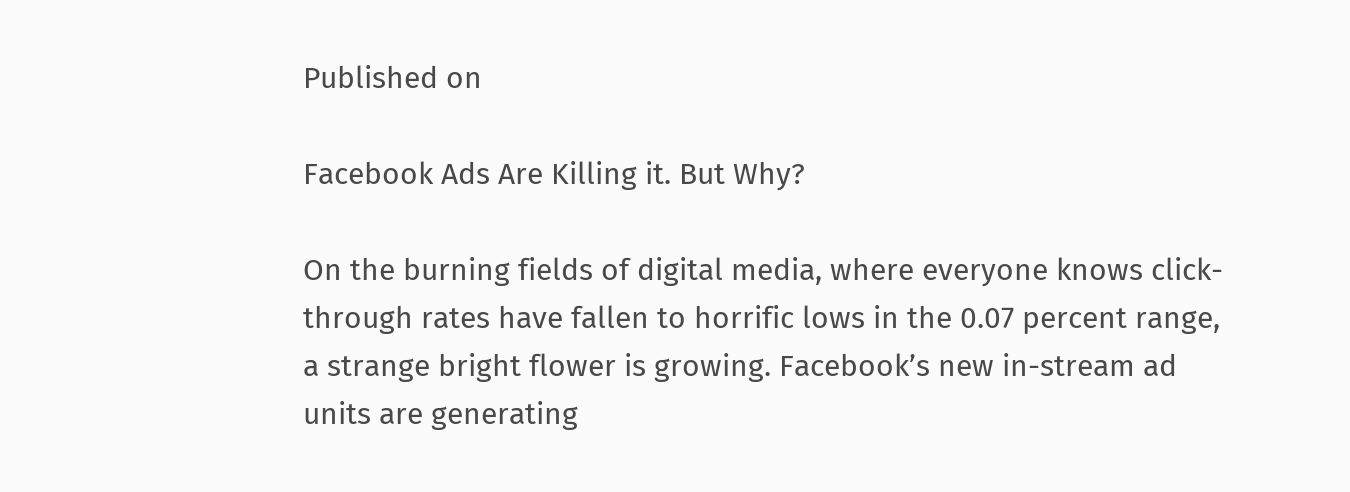Published on

Facebook Ads Are Killing it. But Why?

On the burning fields of digital media, where everyone knows click-through rates have fallen to horrific lows in the 0.07 percent range, a strange bright flower is growing. Facebook’s new in-stream ad units are generating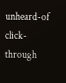unheard-of click-through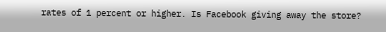rates of 1 percent or higher. Is Facebook giving away the store?